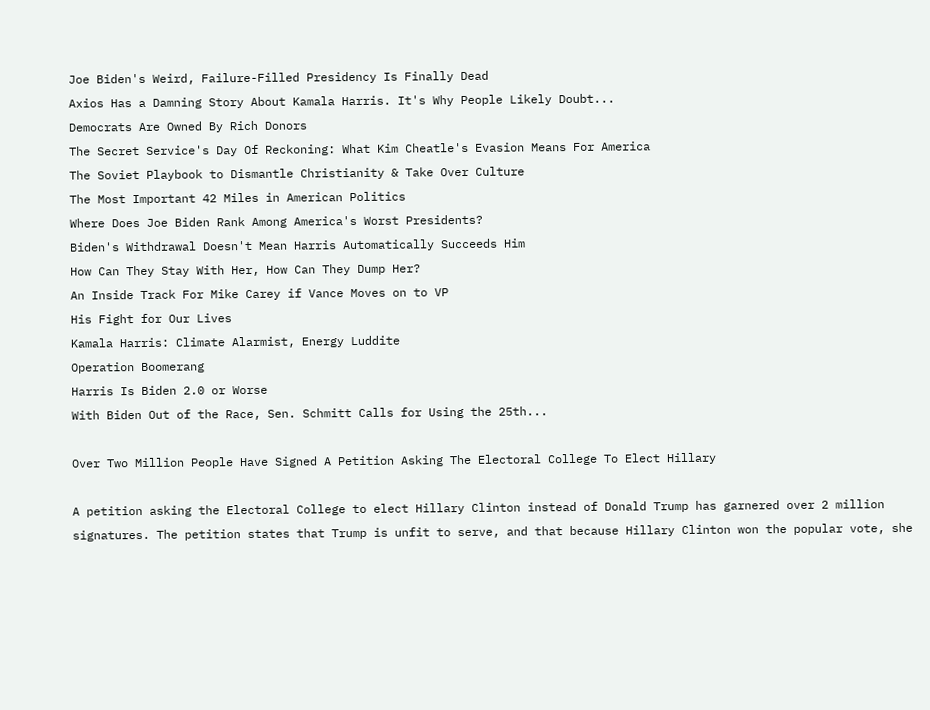Joe Biden's Weird, Failure-Filled Presidency Is Finally Dead
Axios Has a Damning Story About Kamala Harris. It's Why People Likely Doubt...
Democrats Are Owned By Rich Donors
The Secret Service's Day Of Reckoning: What Kim Cheatle's Evasion Means For America
The Soviet Playbook to Dismantle Christianity & Take Over Culture
The Most Important 42 Miles in American Politics
Where Does Joe Biden Rank Among America's Worst Presidents?
Biden's Withdrawal Doesn't Mean Harris Automatically Succeeds Him
How Can They Stay With Her, How Can They Dump Her?
An Inside Track For Mike Carey if Vance Moves on to VP
His Fight for Our Lives
Kamala Harris: Climate Alarmist, Energy Luddite
Operation Boomerang
Harris Is Biden 2.0 or Worse
With Biden Out of the Race, Sen. Schmitt Calls for Using the 25th...

Over Two Million People Have Signed A Petition Asking The Electoral College To Elect Hillary

A petition asking the Electoral College to elect Hillary Clinton instead of Donald Trump has garnered over 2 million signatures. The petition states that Trump is unfit to serve, and that because Hillary Clinton won the popular vote, she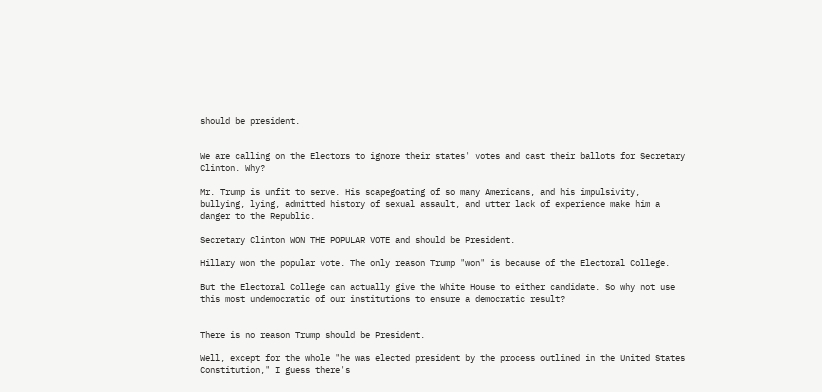should be president.


We are calling on the Electors to ignore their states' votes and cast their ballots for Secretary Clinton. Why?

Mr. Trump is unfit to serve. His scapegoating of so many Americans, and his impulsivity, bullying, lying, admitted history of sexual assault, and utter lack of experience make him a danger to the Republic.

Secretary Clinton WON THE POPULAR VOTE and should be President.

Hillary won the popular vote. The only reason Trump "won" is because of the Electoral College.

But the Electoral College can actually give the White House to either candidate. So why not use this most undemocratic of our institutions to ensure a democratic result?


There is no reason Trump should be President.

Well, except for the whole "he was elected president by the process outlined in the United States Constitution," I guess there's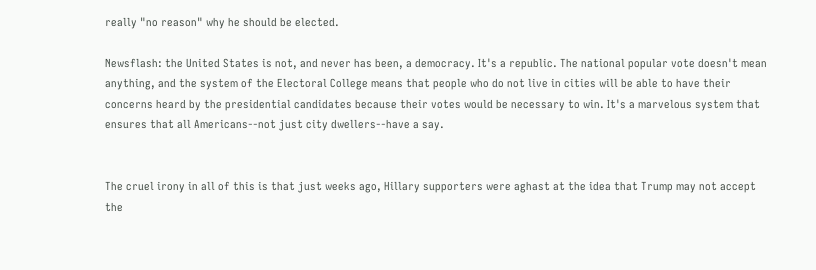really "no reason" why he should be elected.

Newsflash: the United States is not, and never has been, a democracy. It's a republic. The national popular vote doesn't mean anything, and the system of the Electoral College means that people who do not live in cities will be able to have their concerns heard by the presidential candidates because their votes would be necessary to win. It's a marvelous system that ensures that all Americans--not just city dwellers--have a say.


The cruel irony in all of this is that just weeks ago, Hillary supporters were aghast at the idea that Trump may not accept the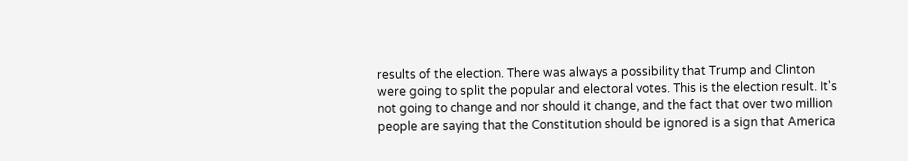results of the election. There was always a possibility that Trump and Clinton were going to split the popular and electoral votes. This is the election result. It's not going to change and nor should it change, and the fact that over two million people are saying that the Constitution should be ignored is a sign that America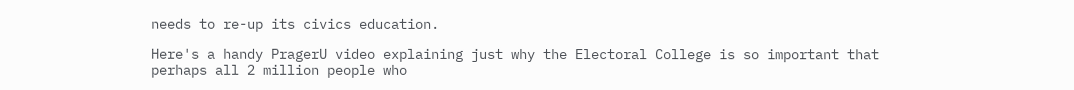needs to re-up its civics education.

Here's a handy PragerU video explaining just why the Electoral College is so important that perhaps all 2 million people who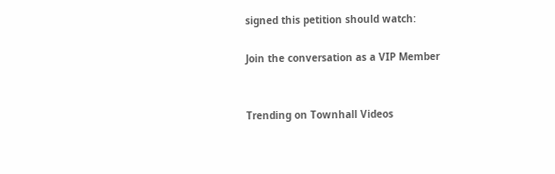signed this petition should watch:

Join the conversation as a VIP Member


Trending on Townhall Videos